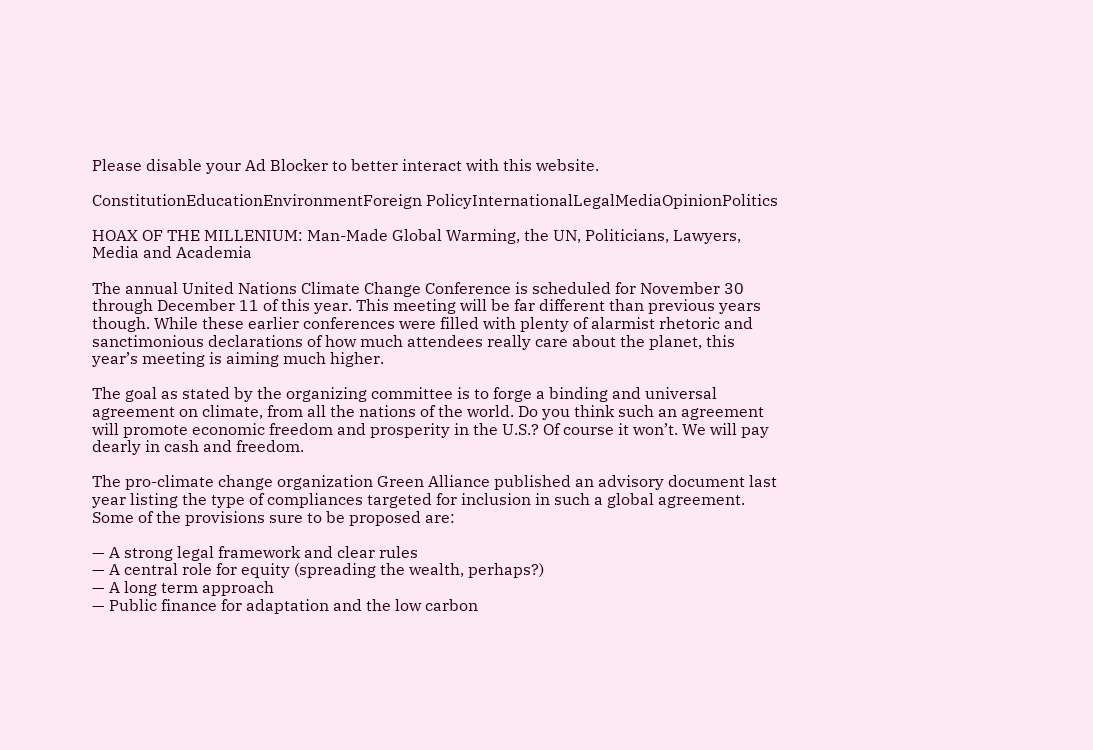Please disable your Ad Blocker to better interact with this website.

ConstitutionEducationEnvironmentForeign PolicyInternationalLegalMediaOpinionPolitics

HOAX OF THE MILLENIUM: Man-Made Global Warming, the UN, Politicians, Lawyers, Media and Academia

The annual United Nations Climate Change Conference is scheduled for November 30 through December 11 of this year. This meeting will be far different than previous years though. While these earlier conferences were filled with plenty of alarmist rhetoric and sanctimonious declarations of how much attendees really care about the planet, this year’s meeting is aiming much higher.

The goal as stated by the organizing committee is to forge a binding and universal agreement on climate, from all the nations of the world. Do you think such an agreement will promote economic freedom and prosperity in the U.S.? Of course it won’t. We will pay dearly in cash and freedom.

The pro-climate change organization Green Alliance published an advisory document last year listing the type of compliances targeted for inclusion in such a global agreement. Some of the provisions sure to be proposed are:

— A strong legal framework and clear rules
— A central role for equity (spreading the wealth, perhaps?)
— A long term approach
— Public finance for adaptation and the low carbon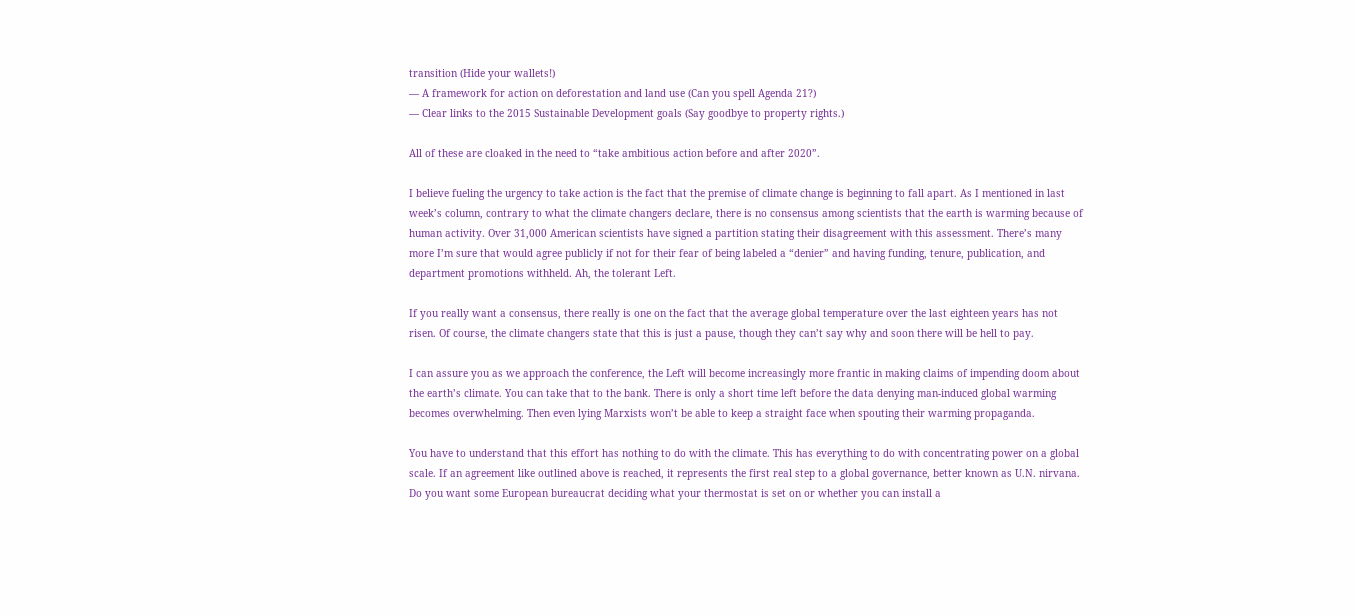transition (Hide your wallets!)
— A framework for action on deforestation and land use (Can you spell Agenda 21?)
— Clear links to the 2015 Sustainable Development goals (Say goodbye to property rights.)

All of these are cloaked in the need to “take ambitious action before and after 2020”.

I believe fueling the urgency to take action is the fact that the premise of climate change is beginning to fall apart. As I mentioned in last week’s column, contrary to what the climate changers declare, there is no consensus among scientists that the earth is warming because of human activity. Over 31,000 American scientists have signed a partition stating their disagreement with this assessment. There’s many more I’m sure that would agree publicly if not for their fear of being labeled a “denier” and having funding, tenure, publication, and department promotions withheld. Ah, the tolerant Left.

If you really want a consensus, there really is one on the fact that the average global temperature over the last eighteen years has not risen. Of course, the climate changers state that this is just a pause, though they can’t say why and soon there will be hell to pay.

I can assure you as we approach the conference, the Left will become increasingly more frantic in making claims of impending doom about the earth’s climate. You can take that to the bank. There is only a short time left before the data denying man-induced global warming becomes overwhelming. Then even lying Marxists won’t be able to keep a straight face when spouting their warming propaganda.

You have to understand that this effort has nothing to do with the climate. This has everything to do with concentrating power on a global scale. If an agreement like outlined above is reached, it represents the first real step to a global governance, better known as U.N. nirvana. Do you want some European bureaucrat deciding what your thermostat is set on or whether you can install a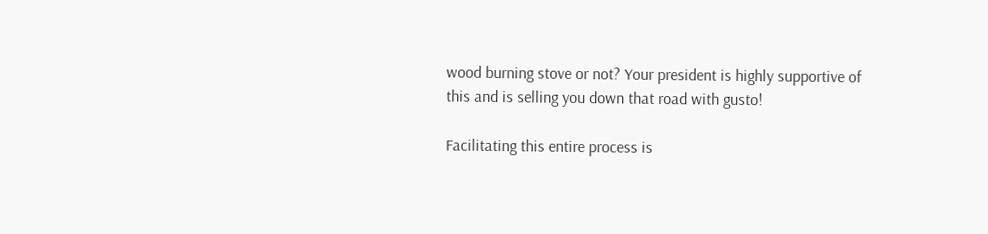wood burning stove or not? Your president is highly supportive of this and is selling you down that road with gusto!

Facilitating this entire process is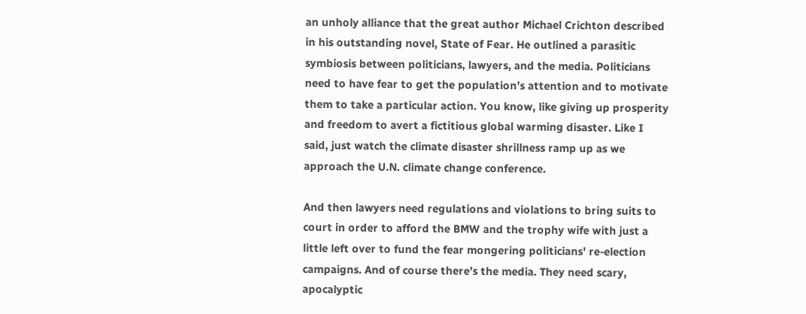an unholy alliance that the great author Michael Crichton described in his outstanding novel, State of Fear. He outlined a parasitic symbiosis between politicians, lawyers, and the media. Politicians need to have fear to get the population’s attention and to motivate them to take a particular action. You know, like giving up prosperity and freedom to avert a fictitious global warming disaster. Like I said, just watch the climate disaster shrillness ramp up as we approach the U.N. climate change conference.

And then lawyers need regulations and violations to bring suits to court in order to afford the BMW and the trophy wife with just a little left over to fund the fear mongering politicians’ re-election campaigns. And of course there’s the media. They need scary, apocalyptic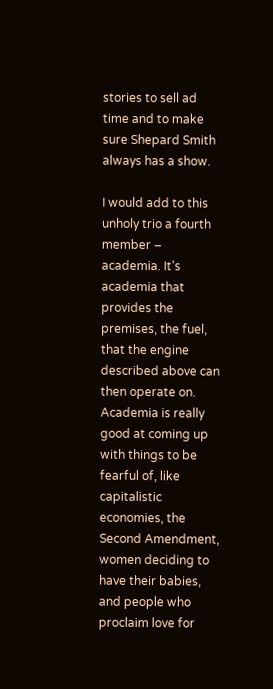stories to sell ad time and to make sure Shepard Smith always has a show.

I would add to this unholy trio a fourth member – academia. It’s academia that provides the premises, the fuel, that the engine described above can then operate on. Academia is really good at coming up with things to be fearful of, like capitalistic economies, the Second Amendment, women deciding to have their babies, and people who proclaim love for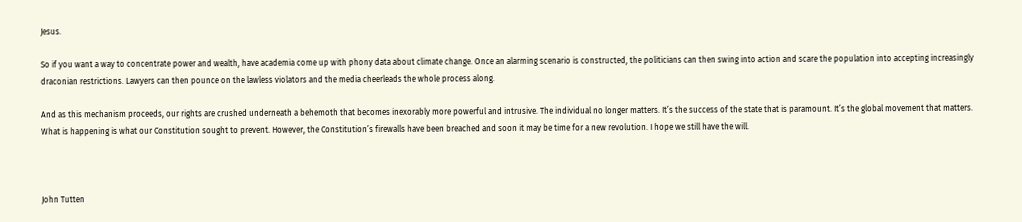Jesus.

So if you want a way to concentrate power and wealth, have academia come up with phony data about climate change. Once an alarming scenario is constructed, the politicians can then swing into action and scare the population into accepting increasingly draconian restrictions. Lawyers can then pounce on the lawless violators and the media cheerleads the whole process along.

And as this mechanism proceeds, our rights are crushed underneath a behemoth that becomes inexorably more powerful and intrusive. The individual no longer matters. It’s the success of the state that is paramount. It’s the global movement that matters. What is happening is what our Constitution sought to prevent. However, the Constitution’s firewalls have been breached and soon it may be time for a new revolution. I hope we still have the will.



John Tutten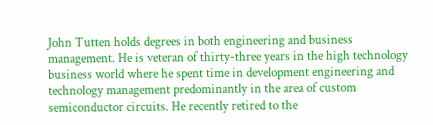John Tutten holds degrees in both engineering and business management. He is veteran of thirty-three years in the high technology business world where he spent time in development engineering and technology management predominantly in the area of custom semiconductor circuits. He recently retired to the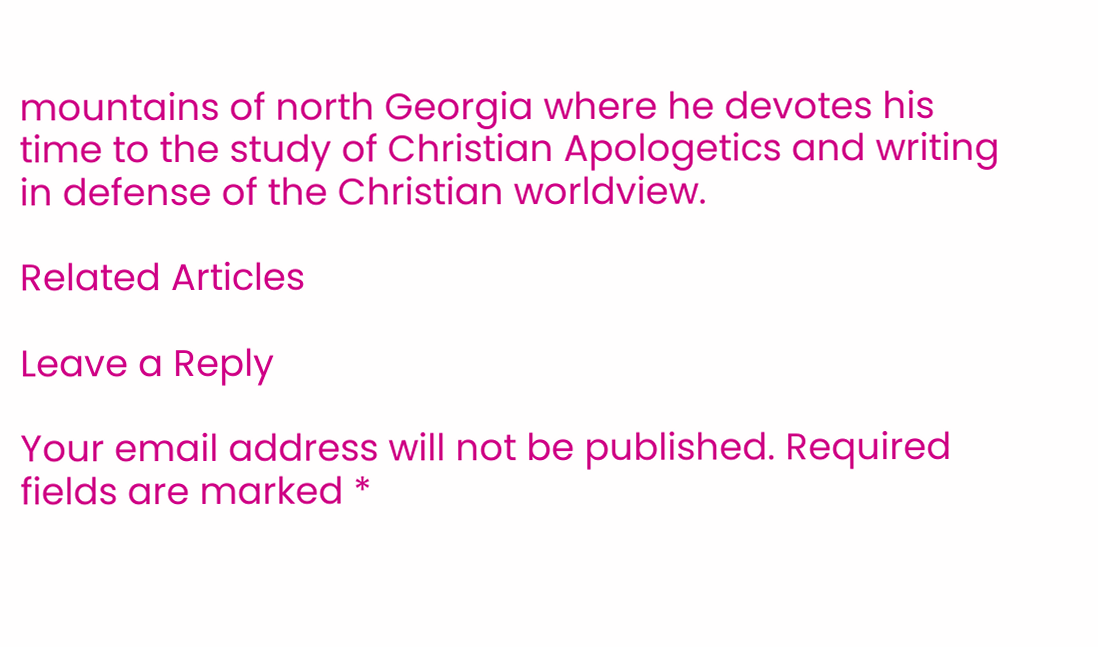mountains of north Georgia where he devotes his time to the study of Christian Apologetics and writing in defense of the Christian worldview.

Related Articles

Leave a Reply

Your email address will not be published. Required fields are marked *